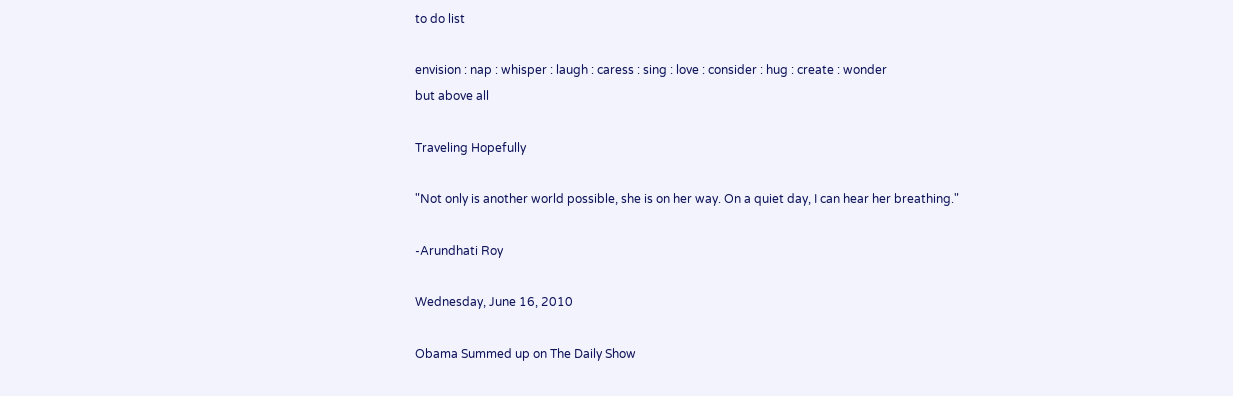to do list

envision : nap : whisper : laugh : caress : sing : love : consider : hug : create : wonder
but above all

Traveling Hopefully

"Not only is another world possible, she is on her way. On a quiet day, I can hear her breathing."

-Arundhati Roy

Wednesday, June 16, 2010

Obama Summed up on The Daily Show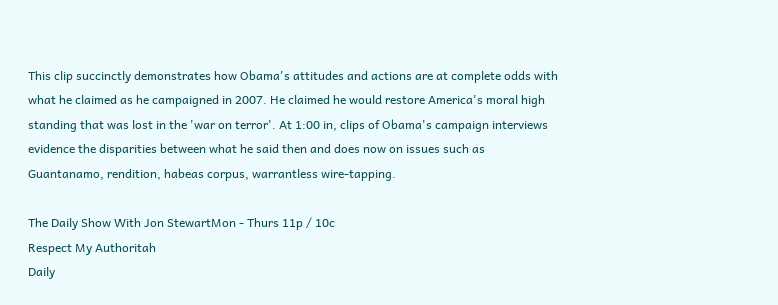This clip succinctly demonstrates how Obama's attitudes and actions are at complete odds with what he claimed as he campaigned in 2007. He claimed he would restore America's moral high standing that was lost in the 'war on terror'. At 1:00 in, clips of Obama's campaign interviews evidence the disparities between what he said then and does now on issues such as Guantanamo, rendition, habeas corpus, warrantless wire-tapping.

The Daily Show With Jon StewartMon - Thurs 11p / 10c
Respect My Authoritah
Daily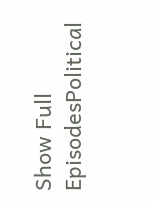Show Full EpisodesPolitical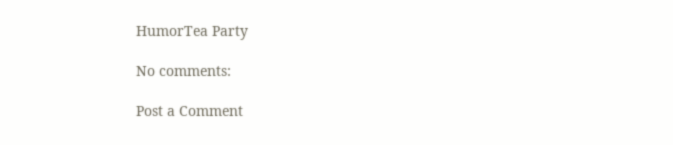HumorTea Party

No comments:

Post a Comment